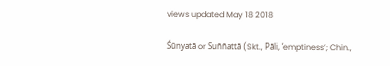views updated May 18 2018

Śūnyatā or Suññattā (Skt., Pāli, ‘emptiness’; Chin.,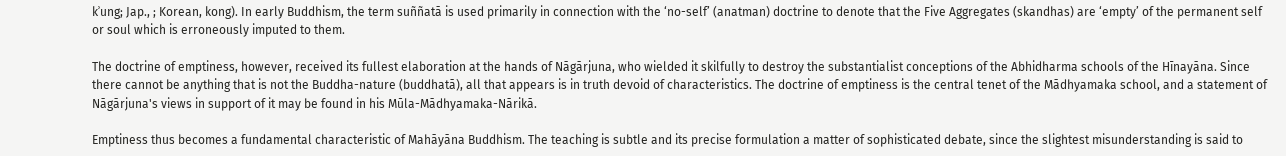kʾung; Jap., ; Korean, kong). In early Buddhism, the term suññatā is used primarily in connection with the ‘no-self’ (anatman) doctrine to denote that the Five Aggregates (skandhas) are ‘empty’ of the permanent self or soul which is erroneously imputed to them.

The doctrine of emptiness, however, received its fullest elaboration at the hands of Nāgārjuna, who wielded it skilfully to destroy the substantialist conceptions of the Abhidharma schools of the Hīnayāna. Since there cannot be anything that is not the Buddha-nature (buddhatā), all that appears is in truth devoid of characteristics. The doctrine of emptiness is the central tenet of the Mādhyamaka school, and a statement of Nāgārjuna's views in support of it may be found in his Mūla-Mādhyamaka-Nārikā.

Emptiness thus becomes a fundamental characteristic of Mahāyāna Buddhism. The teaching is subtle and its precise formulation a matter of sophisticated debate, since the slightest misunderstanding is said to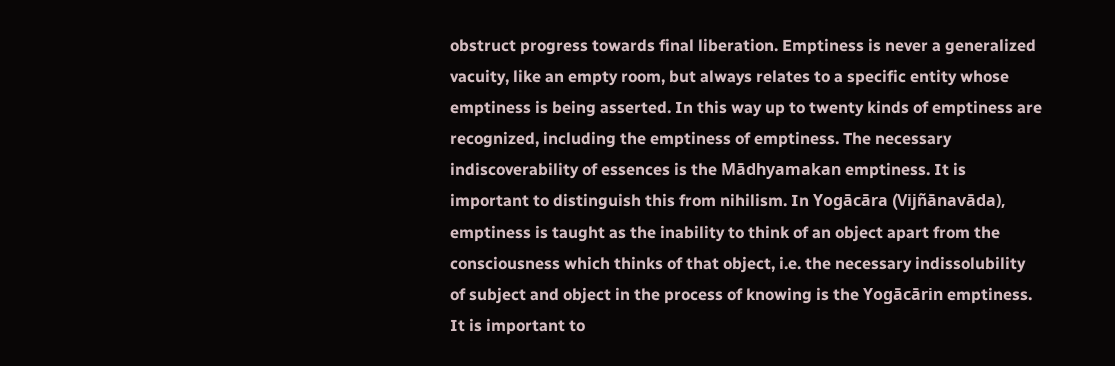obstruct progress towards final liberation. Emptiness is never a generalized vacuity, like an empty room, but always relates to a specific entity whose emptiness is being asserted. In this way up to twenty kinds of emptiness are recognized, including the emptiness of emptiness. The necessary indiscoverability of essences is the Mādhyamakan emptiness. It is important to distinguish this from nihilism. In Yogācāra (Vijñānavāda), emptiness is taught as the inability to think of an object apart from the consciousness which thinks of that object, i.e. the necessary indissolubility of subject and object in the process of knowing is the Yogācārin emptiness. It is important to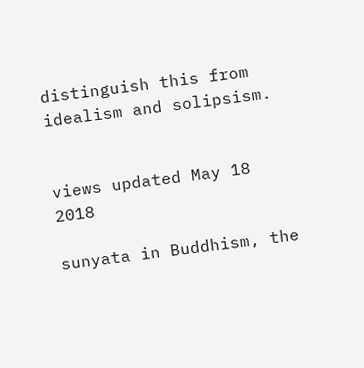distinguish this from idealism and solipsism.


views updated May 18 2018

sunyata in Buddhism, the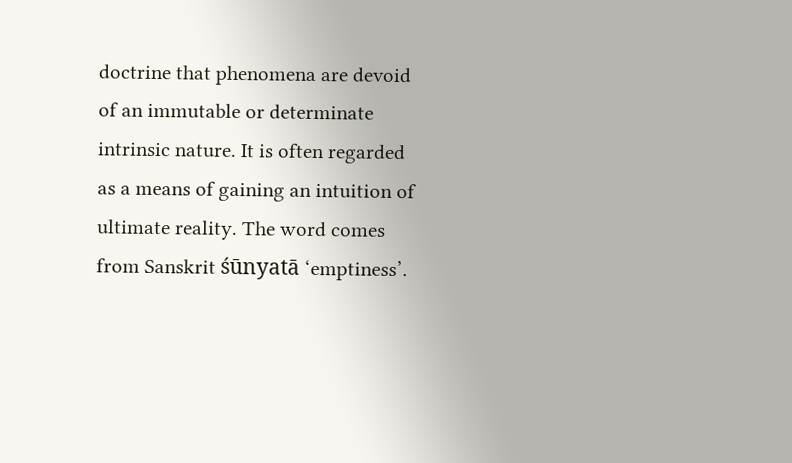doctrine that phenomena are devoid of an immutable or determinate intrinsic nature. It is often regarded as a means of gaining an intuition of ultimate reality. The word comes from Sanskrit śūnyatā ‘emptiness’.